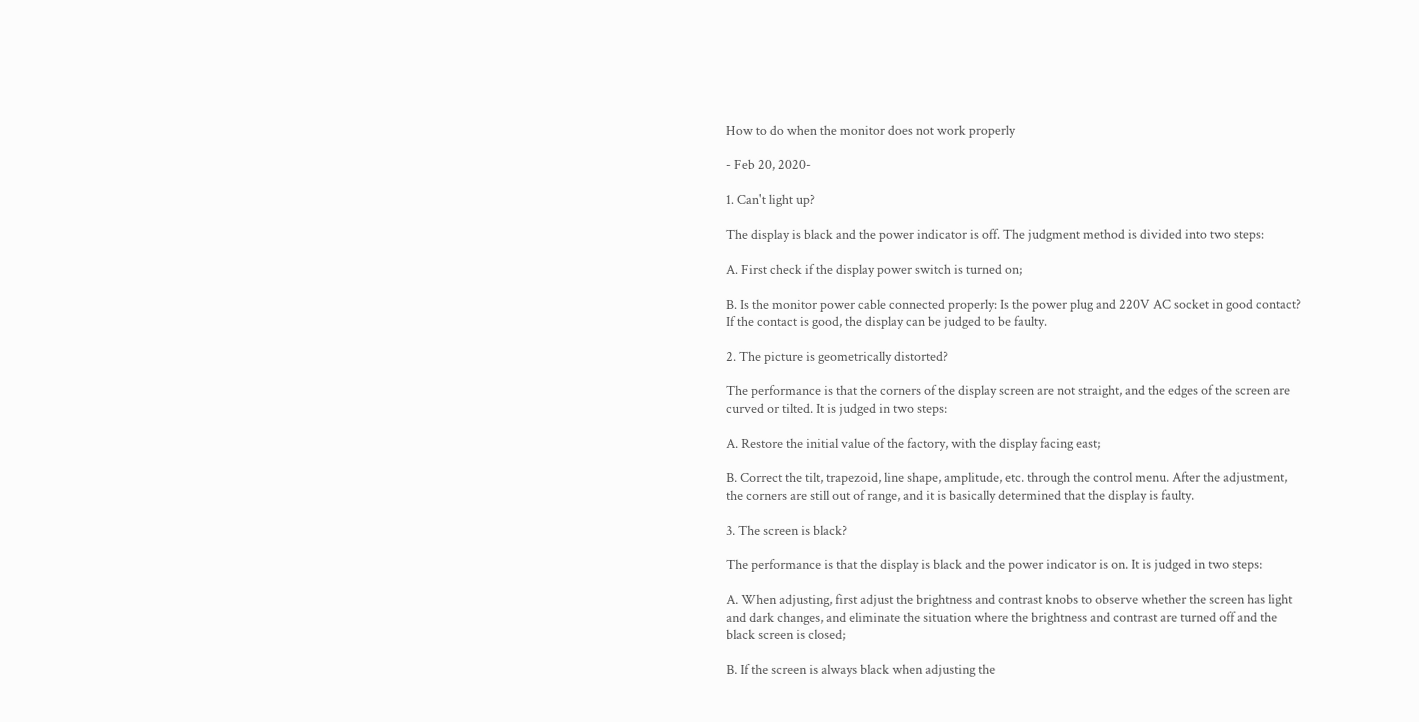How to do when the monitor does not work properly

- Feb 20, 2020-

1. Can't light up?

The display is black and the power indicator is off. The judgment method is divided into two steps:

A. First check if the display power switch is turned on;

B. Is the monitor power cable connected properly: Is the power plug and 220V AC socket in good contact? If the contact is good, the display can be judged to be faulty.

2. The picture is geometrically distorted?

The performance is that the corners of the display screen are not straight, and the edges of the screen are curved or tilted. It is judged in two steps:

A. Restore the initial value of the factory, with the display facing east;

B. Correct the tilt, trapezoid, line shape, amplitude, etc. through the control menu. After the adjustment, the corners are still out of range, and it is basically determined that the display is faulty.

3. The screen is black?

The performance is that the display is black and the power indicator is on. It is judged in two steps:

A. When adjusting, first adjust the brightness and contrast knobs to observe whether the screen has light and dark changes, and eliminate the situation where the brightness and contrast are turned off and the black screen is closed;

B. If the screen is always black when adjusting the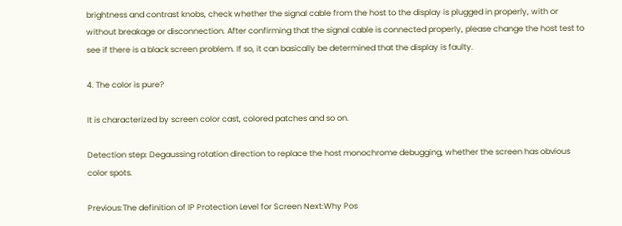brightness and contrast knobs, check whether the signal cable from the host to the display is plugged in properly, with or without breakage or disconnection. After confirming that the signal cable is connected properly, please change the host test to see if there is a black screen problem. If so, it can basically be determined that the display is faulty.

4. The color is pure?

It is characterized by screen color cast, colored patches and so on.

Detection step: Degaussing rotation direction to replace the host monochrome debugging, whether the screen has obvious color spots.

Previous:The definition of IP Protection Level for Screen Next:Why Pos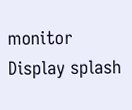monitor Display splash